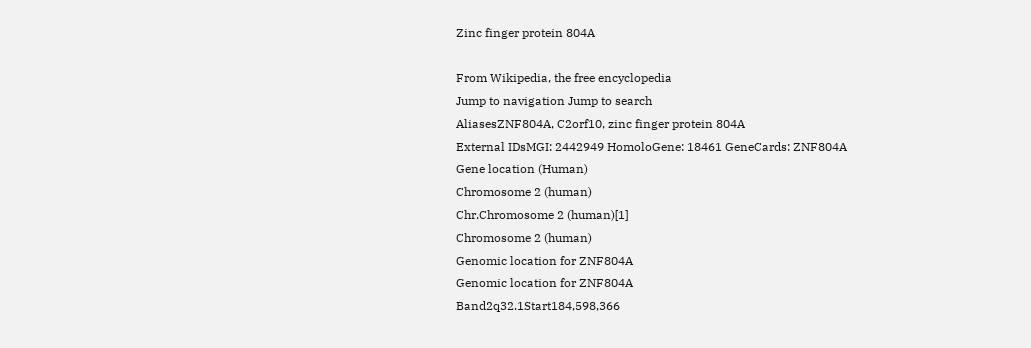Zinc finger protein 804A

From Wikipedia, the free encyclopedia
Jump to navigation Jump to search
AliasesZNF804A, C2orf10, zinc finger protein 804A
External IDsMGI: 2442949 HomoloGene: 18461 GeneCards: ZNF804A
Gene location (Human)
Chromosome 2 (human)
Chr.Chromosome 2 (human)[1]
Chromosome 2 (human)
Genomic location for ZNF804A
Genomic location for ZNF804A
Band2q32.1Start184,598,366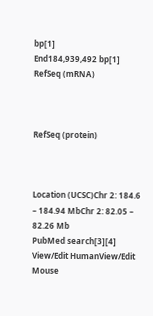bp[1]
End184,939,492 bp[1]
RefSeq (mRNA)



RefSeq (protein)



Location (UCSC)Chr 2: 184.6 – 184.94 MbChr 2: 82.05 – 82.26 Mb
PubMed search[3][4]
View/Edit HumanView/Edit Mouse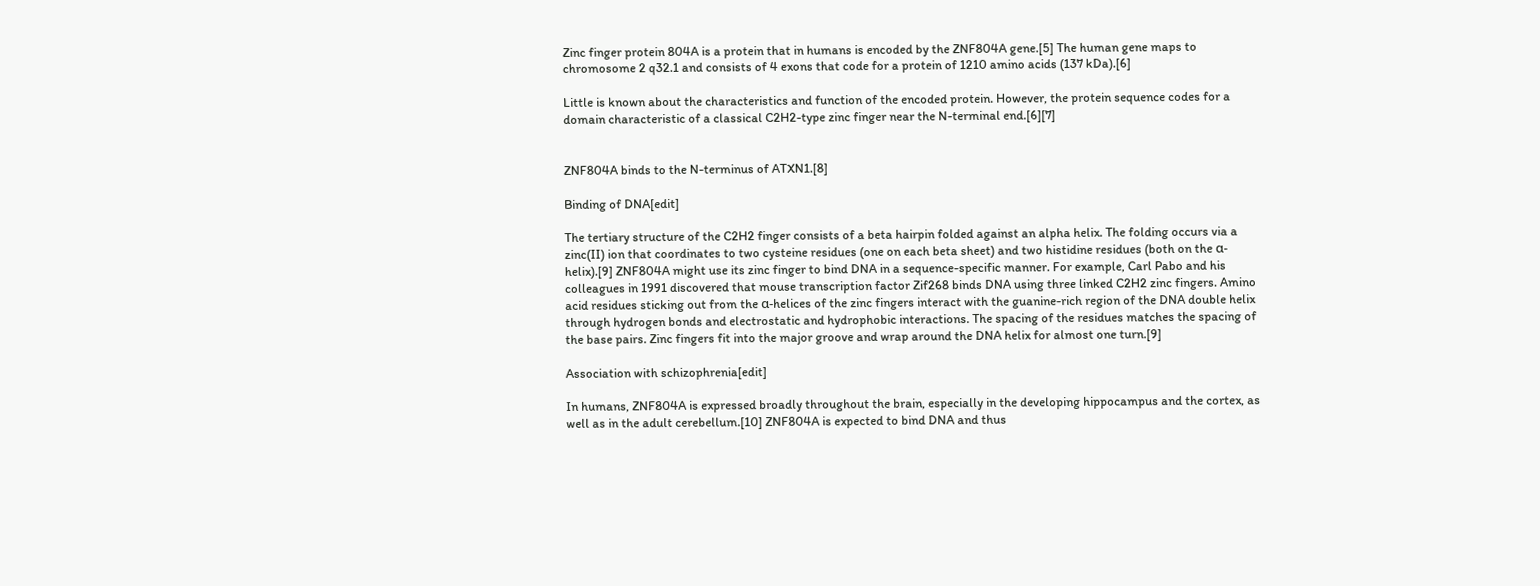Zinc finger protein 804A is a protein that in humans is encoded by the ZNF804A gene.[5] The human gene maps to chromosome 2 q32.1 and consists of 4 exons that code for a protein of 1210 amino acids (137 kDa).[6]

Little is known about the characteristics and function of the encoded protein. However, the protein sequence codes for a domain characteristic of a classical C2H2-type zinc finger near the N-terminal end.[6][7]


ZNF804A binds to the N-terminus of ATXN1.[8]

Binding of DNA[edit]

The tertiary structure of the C2H2 finger consists of a beta hairpin folded against an alpha helix. The folding occurs via a zinc(II) ion that coordinates to two cysteine residues (one on each beta sheet) and two histidine residues (both on the α-helix).[9] ZNF804A might use its zinc finger to bind DNA in a sequence-specific manner. For example, Carl Pabo and his colleagues in 1991 discovered that mouse transcription factor Zif268 binds DNA using three linked C2H2 zinc fingers. Amino acid residues sticking out from the α-helices of the zinc fingers interact with the guanine-rich region of the DNA double helix through hydrogen bonds and electrostatic and hydrophobic interactions. The spacing of the residues matches the spacing of the base pairs. Zinc fingers fit into the major groove and wrap around the DNA helix for almost one turn.[9]

Association with schizophrenia[edit]

In humans, ZNF804A is expressed broadly throughout the brain, especially in the developing hippocampus and the cortex, as well as in the adult cerebellum.[10] ZNF804A is expected to bind DNA and thus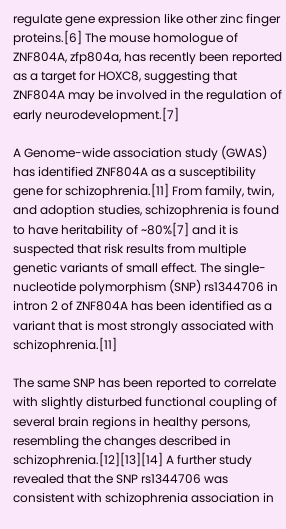regulate gene expression like other zinc finger proteins.[6] The mouse homologue of ZNF804A, zfp804a, has recently been reported as a target for HOXC8, suggesting that ZNF804A may be involved in the regulation of early neurodevelopment.[7]

A Genome-wide association study (GWAS) has identified ZNF804A as a susceptibility gene for schizophrenia.[11] From family, twin, and adoption studies, schizophrenia is found to have heritability of ~80%[7] and it is suspected that risk results from multiple genetic variants of small effect. The single-nucleotide polymorphism (SNP) rs1344706 in intron 2 of ZNF804A has been identified as a variant that is most strongly associated with schizophrenia.[11]

The same SNP has been reported to correlate with slightly disturbed functional coupling of several brain regions in healthy persons, resembling the changes described in schizophrenia.[12][13][14] A further study revealed that the SNP rs1344706 was consistent with schizophrenia association in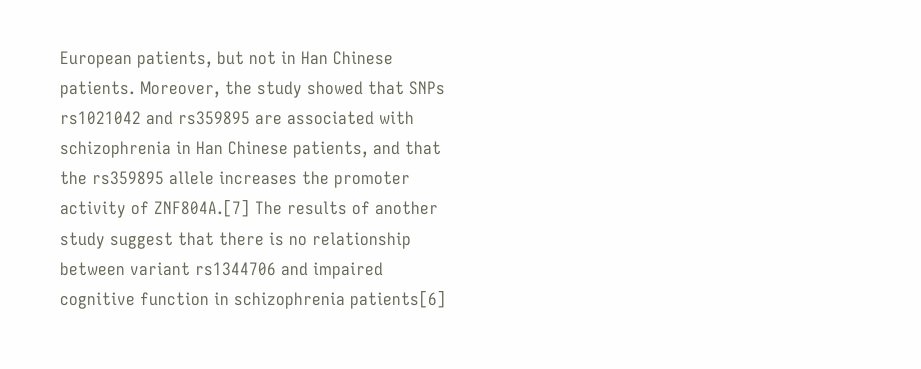European patients, but not in Han Chinese patients. Moreover, the study showed that SNPs rs1021042 and rs359895 are associated with schizophrenia in Han Chinese patients, and that the rs359895 allele increases the promoter activity of ZNF804A.[7] The results of another study suggest that there is no relationship between variant rs1344706 and impaired cognitive function in schizophrenia patients[6]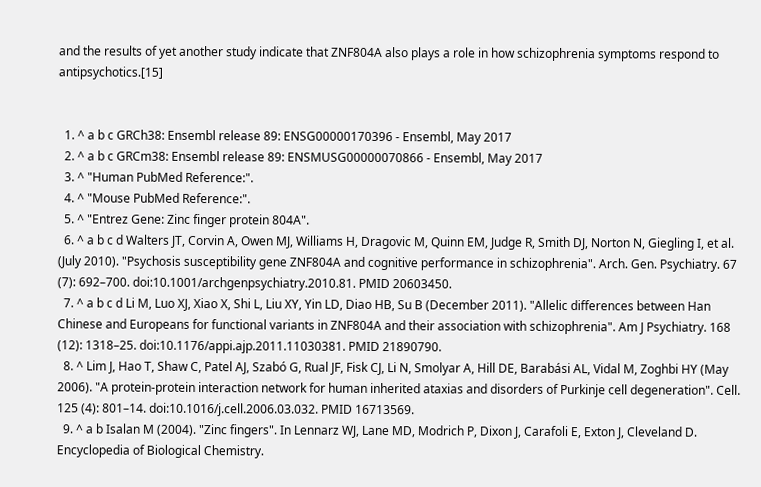and the results of yet another study indicate that ZNF804A also plays a role in how schizophrenia symptoms respond to antipsychotics.[15]


  1. ^ a b c GRCh38: Ensembl release 89: ENSG00000170396 - Ensembl, May 2017
  2. ^ a b c GRCm38: Ensembl release 89: ENSMUSG00000070866 - Ensembl, May 2017
  3. ^ "Human PubMed Reference:".
  4. ^ "Mouse PubMed Reference:".
  5. ^ "Entrez Gene: Zinc finger protein 804A".
  6. ^ a b c d Walters JT, Corvin A, Owen MJ, Williams H, Dragovic M, Quinn EM, Judge R, Smith DJ, Norton N, Giegling I, et al. (July 2010). "Psychosis susceptibility gene ZNF804A and cognitive performance in schizophrenia". Arch. Gen. Psychiatry. 67 (7): 692–700. doi:10.1001/archgenpsychiatry.2010.81. PMID 20603450.
  7. ^ a b c d Li M, Luo XJ, Xiao X, Shi L, Liu XY, Yin LD, Diao HB, Su B (December 2011). "Allelic differences between Han Chinese and Europeans for functional variants in ZNF804A and their association with schizophrenia". Am J Psychiatry. 168 (12): 1318–25. doi:10.1176/appi.ajp.2011.11030381. PMID 21890790.
  8. ^ Lim J, Hao T, Shaw C, Patel AJ, Szabó G, Rual JF, Fisk CJ, Li N, Smolyar A, Hill DE, Barabási AL, Vidal M, Zoghbi HY (May 2006). "A protein-protein interaction network for human inherited ataxias and disorders of Purkinje cell degeneration". Cell. 125 (4): 801–14. doi:10.1016/j.cell.2006.03.032. PMID 16713569.
  9. ^ a b Isalan M (2004). "Zinc fingers". In Lennarz WJ, Lane MD, Modrich P, Dixon J, Carafoli E, Exton J, Cleveland D. Encyclopedia of Biological Chemistry.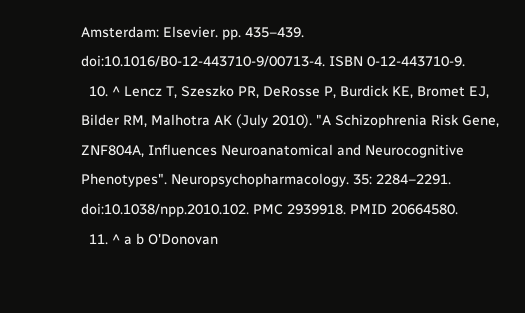Amsterdam: Elsevier. pp. 435–439. doi:10.1016/B0-12-443710-9/00713-4. ISBN 0-12-443710-9.
  10. ^ Lencz T, Szeszko PR, DeRosse P, Burdick KE, Bromet EJ, Bilder RM, Malhotra AK (July 2010). "A Schizophrenia Risk Gene, ZNF804A, Influences Neuroanatomical and Neurocognitive Phenotypes". Neuropsychopharmacology. 35: 2284–2291. doi:10.1038/npp.2010.102. PMC 2939918. PMID 20664580.
  11. ^ a b O'Donovan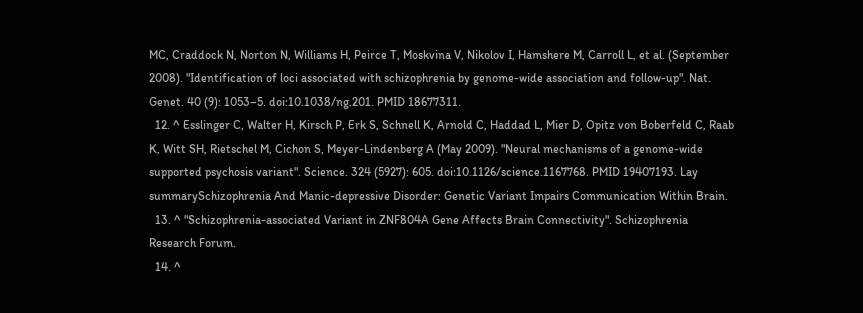MC, Craddock N, Norton N, Williams H, Peirce T, Moskvina V, Nikolov I, Hamshere M, Carroll L, et al. (September 2008). "Identification of loci associated with schizophrenia by genome-wide association and follow-up". Nat. Genet. 40 (9): 1053–5. doi:10.1038/ng.201. PMID 18677311.
  12. ^ Esslinger C, Walter H, Kirsch P, Erk S, Schnell K, Arnold C, Haddad L, Mier D, Opitz von Boberfeld C, Raab K, Witt SH, Rietschel M, Cichon S, Meyer-Lindenberg A (May 2009). "Neural mechanisms of a genome-wide supported psychosis variant". Science. 324 (5927): 605. doi:10.1126/science.1167768. PMID 19407193. Lay summarySchizophrenia And Manic-depressive Disorder: Genetic Variant Impairs Communication Within Brain.
  13. ^ "Schizophrenia-associated Variant in ZNF804A Gene Affects Brain Connectivity". Schizophrenia Research Forum.
  14. ^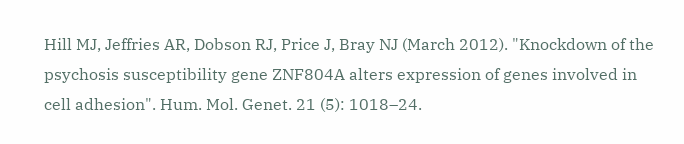Hill MJ, Jeffries AR, Dobson RJ, Price J, Bray NJ (March 2012). "Knockdown of the psychosis susceptibility gene ZNF804A alters expression of genes involved in cell adhesion". Hum. Mol. Genet. 21 (5): 1018–24.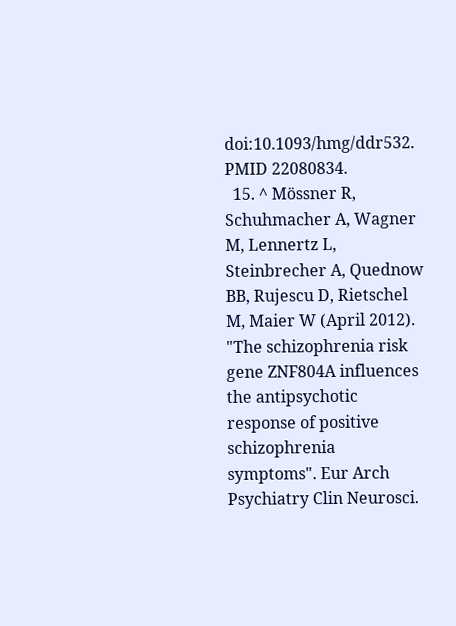doi:10.1093/hmg/ddr532. PMID 22080834.
  15. ^ Mössner R, Schuhmacher A, Wagner M, Lennertz L, Steinbrecher A, Quednow BB, Rujescu D, Rietschel M, Maier W (April 2012). "The schizophrenia risk gene ZNF804A influences the antipsychotic response of positive schizophrenia symptoms". Eur Arch Psychiatry Clin Neurosci.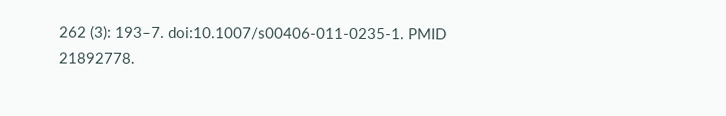262 (3): 193–7. doi:10.1007/s00406-011-0235-1. PMID 21892778.